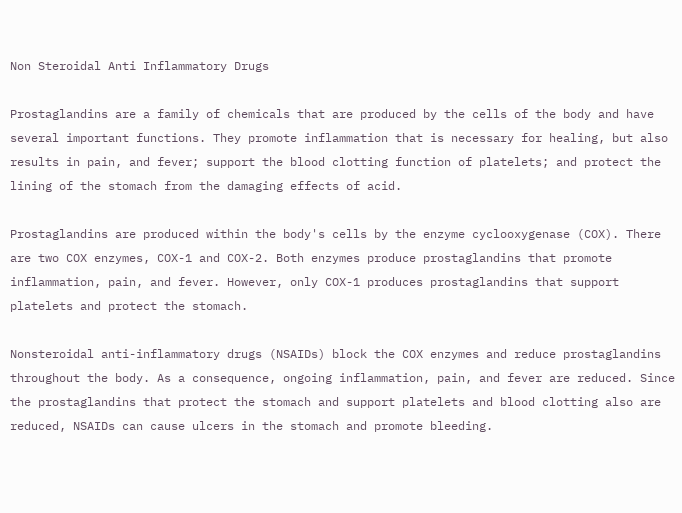Non Steroidal Anti Inflammatory Drugs

Prostaglandins are a family of chemicals that are produced by the cells of the body and have several important functions. They promote inflammation that is necessary for healing, but also results in pain, and fever; support the blood clotting function of platelets; and protect the lining of the stomach from the damaging effects of acid.

Prostaglandins are produced within the body's cells by the enzyme cyclooxygenase (COX). There are two COX enzymes, COX-1 and COX-2. Both enzymes produce prostaglandins that promote inflammation, pain, and fever. However, only COX-1 produces prostaglandins that support platelets and protect the stomach.

Nonsteroidal anti-inflammatory drugs (NSAIDs) block the COX enzymes and reduce prostaglandins throughout the body. As a consequence, ongoing inflammation, pain, and fever are reduced. Since the prostaglandins that protect the stomach and support platelets and blood clotting also are reduced, NSAIDs can cause ulcers in the stomach and promote bleeding.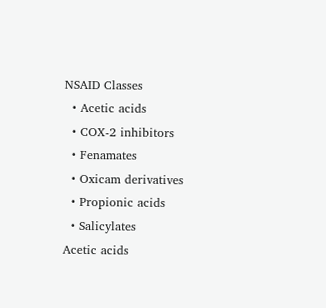NSAID Classes
  • Acetic acids
  • COX-2 inhibitors
  • Fenamates
  • Oxicam derivatives
  • Propionic acids
  • Salicylates
Acetic acids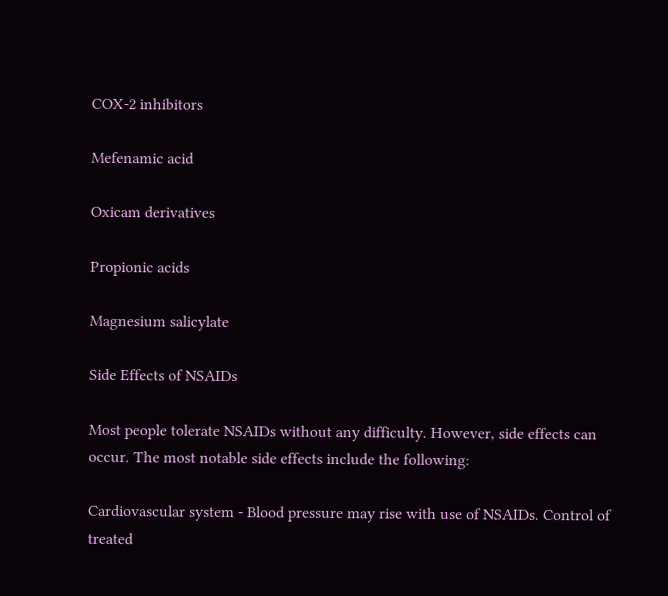COX-2 inhibitors

Mefenamic acid

Oxicam derivatives

Propionic acids

Magnesium salicylate

Side Effects of NSAIDs

Most people tolerate NSAIDs without any difficulty. However, side effects can occur. The most notable side effects include the following:

Cardiovascular system - Blood pressure may rise with use of NSAIDs. Control of treated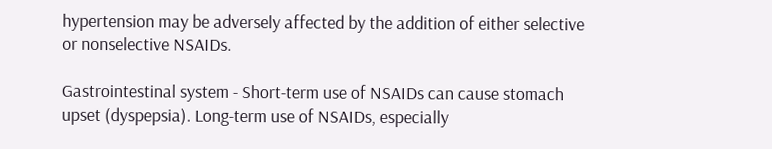hypertension may be adversely affected by the addition of either selective or nonselective NSAIDs.

Gastrointestinal system - Short-term use of NSAIDs can cause stomach upset (dyspepsia). Long-term use of NSAIDs, especially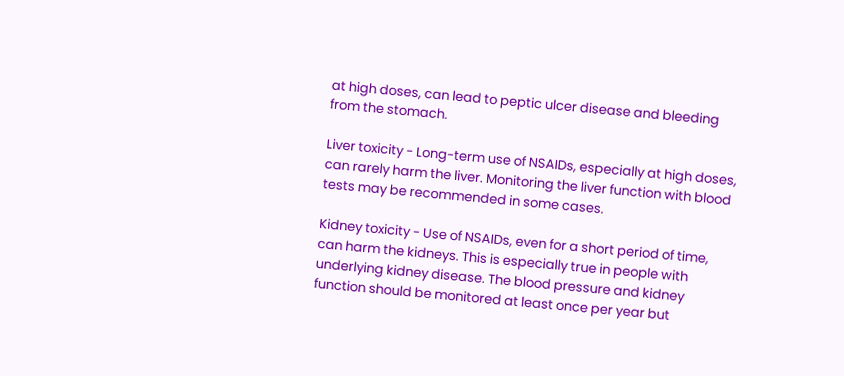at high doses, can lead to peptic ulcer disease and bleeding from the stomach.

Liver toxicity - Long-term use of NSAIDs, especially at high doses, can rarely harm the liver. Monitoring the liver function with blood tests may be recommended in some cases.

Kidney toxicity - Use of NSAIDs, even for a short period of time, can harm the kidneys. This is especially true in people with underlying kidney disease. The blood pressure and kidney function should be monitored at least once per year but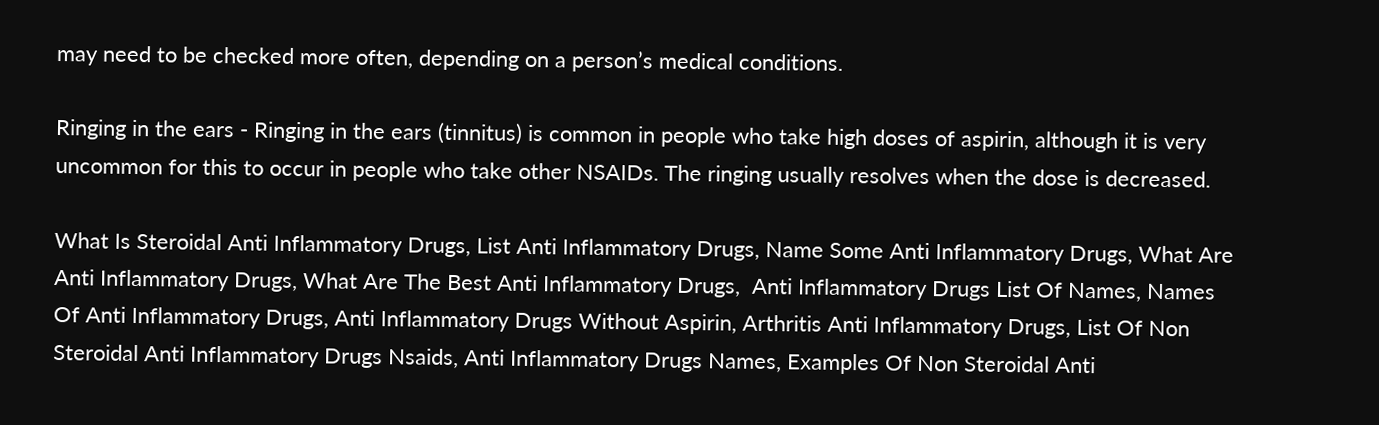may need to be checked more often, depending on a person’s medical conditions.

Ringing in the ears - Ringing in the ears (tinnitus) is common in people who take high doses of aspirin, although it is very uncommon for this to occur in people who take other NSAIDs. The ringing usually resolves when the dose is decreased.

What Is Steroidal Anti Inflammatory Drugs, List Anti Inflammatory Drugs, Name Some Anti Inflammatory Drugs, What Are Anti Inflammatory Drugs, What Are The Best Anti Inflammatory Drugs,  Anti Inflammatory Drugs List Of Names, Names Of Anti Inflammatory Drugs, Anti Inflammatory Drugs Without Aspirin, Arthritis Anti Inflammatory Drugs, List Of Non Steroidal Anti Inflammatory Drugs Nsaids, Anti Inflammatory Drugs Names, Examples Of Non Steroidal Anti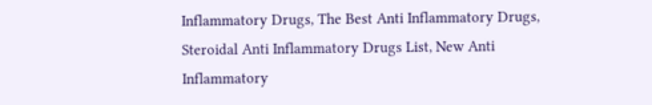Inflammatory Drugs, The Best Anti Inflammatory Drugs, Steroidal Anti Inflammatory Drugs List, New Anti Inflammatory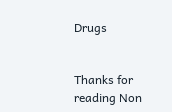Drugs


Thanks for reading Non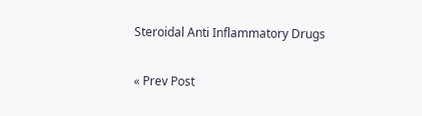Steroidal Anti Inflammatory Drugs

« Prev Post